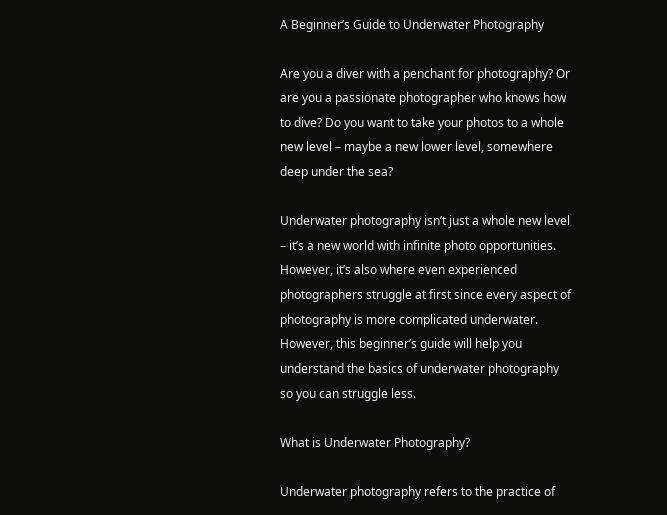A Beginner’s Guide to Underwater Photography

Are you a diver with a penchant for photography? Or are you a passionate photographer who knows how to dive? Do you want to take your photos to a whole new level – maybe a new lower level, somewhere deep under the sea?

Underwater photography isn’t just a whole new level – it’s a new world with infinite photo opportunities. However, it’s also where even experienced photographers struggle at first since every aspect of photography is more complicated underwater. However, this beginner’s guide will help you understand the basics of underwater photography so you can struggle less.

What is Underwater Photography?

Underwater photography refers to the practice of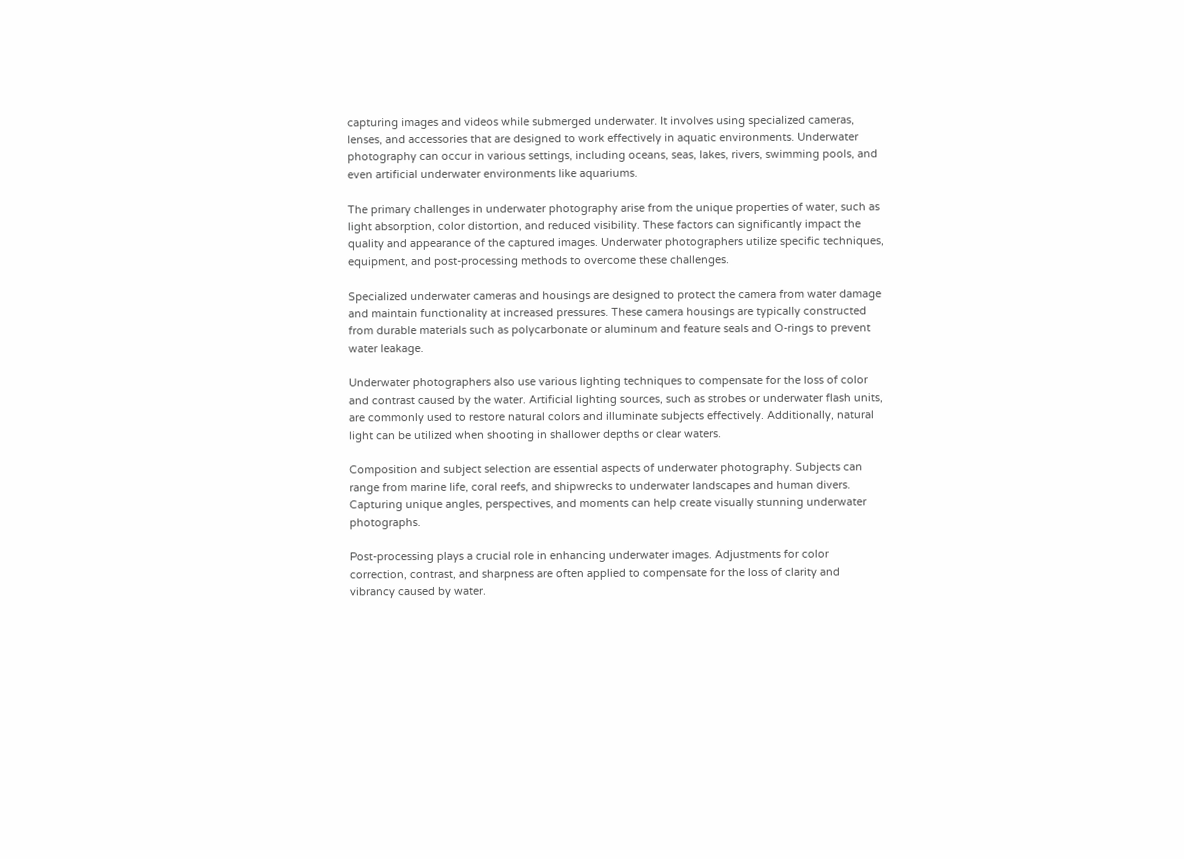capturing images and videos while submerged underwater. It involves using specialized cameras, lenses, and accessories that are designed to work effectively in aquatic environments. Underwater photography can occur in various settings, including oceans, seas, lakes, rivers, swimming pools, and even artificial underwater environments like aquariums.

The primary challenges in underwater photography arise from the unique properties of water, such as light absorption, color distortion, and reduced visibility. These factors can significantly impact the quality and appearance of the captured images. Underwater photographers utilize specific techniques, equipment, and post-processing methods to overcome these challenges.

Specialized underwater cameras and housings are designed to protect the camera from water damage and maintain functionality at increased pressures. These camera housings are typically constructed from durable materials such as polycarbonate or aluminum and feature seals and O-rings to prevent water leakage.

Underwater photographers also use various lighting techniques to compensate for the loss of color and contrast caused by the water. Artificial lighting sources, such as strobes or underwater flash units, are commonly used to restore natural colors and illuminate subjects effectively. Additionally, natural light can be utilized when shooting in shallower depths or clear waters.

Composition and subject selection are essential aspects of underwater photography. Subjects can range from marine life, coral reefs, and shipwrecks to underwater landscapes and human divers. Capturing unique angles, perspectives, and moments can help create visually stunning underwater photographs.

Post-processing plays a crucial role in enhancing underwater images. Adjustments for color correction, contrast, and sharpness are often applied to compensate for the loss of clarity and vibrancy caused by water.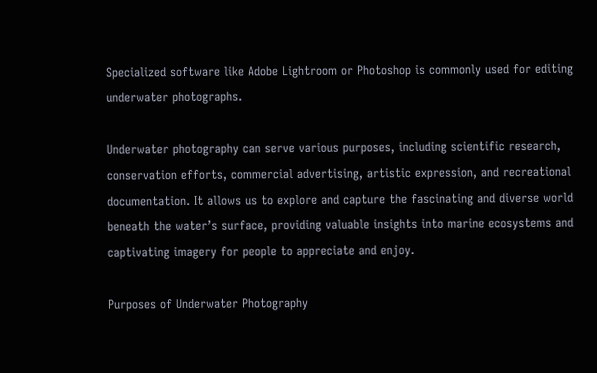Specialized software like Adobe Lightroom or Photoshop is commonly used for editing underwater photographs.

Underwater photography can serve various purposes, including scientific research, conservation efforts, commercial advertising, artistic expression, and recreational documentation. It allows us to explore and capture the fascinating and diverse world beneath the water’s surface, providing valuable insights into marine ecosystems and captivating imagery for people to appreciate and enjoy.

Purposes of Underwater Photography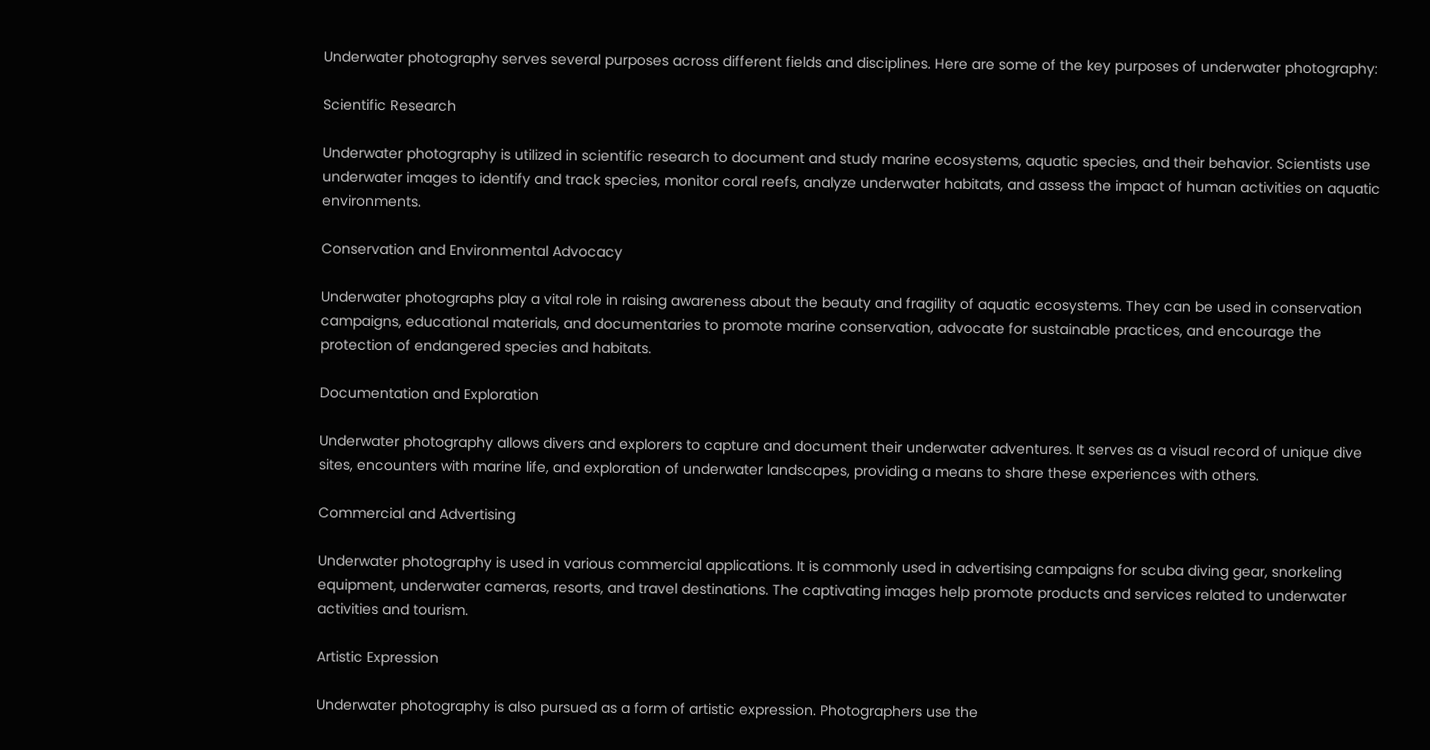Underwater photography serves several purposes across different fields and disciplines. Here are some of the key purposes of underwater photography:

Scientific Research

Underwater photography is utilized in scientific research to document and study marine ecosystems, aquatic species, and their behavior. Scientists use underwater images to identify and track species, monitor coral reefs, analyze underwater habitats, and assess the impact of human activities on aquatic environments.

Conservation and Environmental Advocacy

Underwater photographs play a vital role in raising awareness about the beauty and fragility of aquatic ecosystems. They can be used in conservation campaigns, educational materials, and documentaries to promote marine conservation, advocate for sustainable practices, and encourage the protection of endangered species and habitats.

Documentation and Exploration

Underwater photography allows divers and explorers to capture and document their underwater adventures. It serves as a visual record of unique dive sites, encounters with marine life, and exploration of underwater landscapes, providing a means to share these experiences with others.

Commercial and Advertising

Underwater photography is used in various commercial applications. It is commonly used in advertising campaigns for scuba diving gear, snorkeling equipment, underwater cameras, resorts, and travel destinations. The captivating images help promote products and services related to underwater activities and tourism.

Artistic Expression

Underwater photography is also pursued as a form of artistic expression. Photographers use the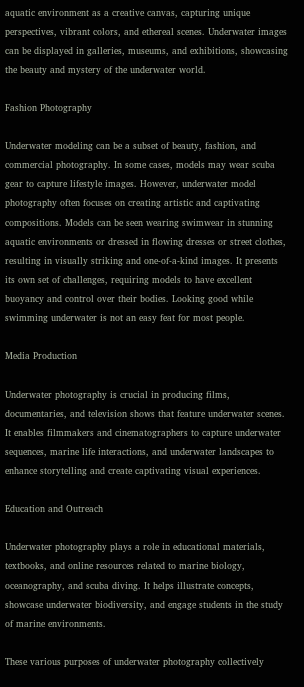aquatic environment as a creative canvas, capturing unique perspectives, vibrant colors, and ethereal scenes. Underwater images can be displayed in galleries, museums, and exhibitions, showcasing the beauty and mystery of the underwater world.

Fashion Photography

Underwater modeling can be a subset of beauty, fashion, and commercial photography. In some cases, models may wear scuba gear to capture lifestyle images. However, underwater model photography often focuses on creating artistic and captivating compositions. Models can be seen wearing swimwear in stunning aquatic environments or dressed in flowing dresses or street clothes, resulting in visually striking and one-of-a-kind images. It presents its own set of challenges, requiring models to have excellent buoyancy and control over their bodies. Looking good while swimming underwater is not an easy feat for most people.

Media Production

Underwater photography is crucial in producing films, documentaries, and television shows that feature underwater scenes. It enables filmmakers and cinematographers to capture underwater sequences, marine life interactions, and underwater landscapes to enhance storytelling and create captivating visual experiences.

Education and Outreach

Underwater photography plays a role in educational materials, textbooks, and online resources related to marine biology, oceanography, and scuba diving. It helps illustrate concepts, showcase underwater biodiversity, and engage students in the study of marine environments.

These various purposes of underwater photography collectively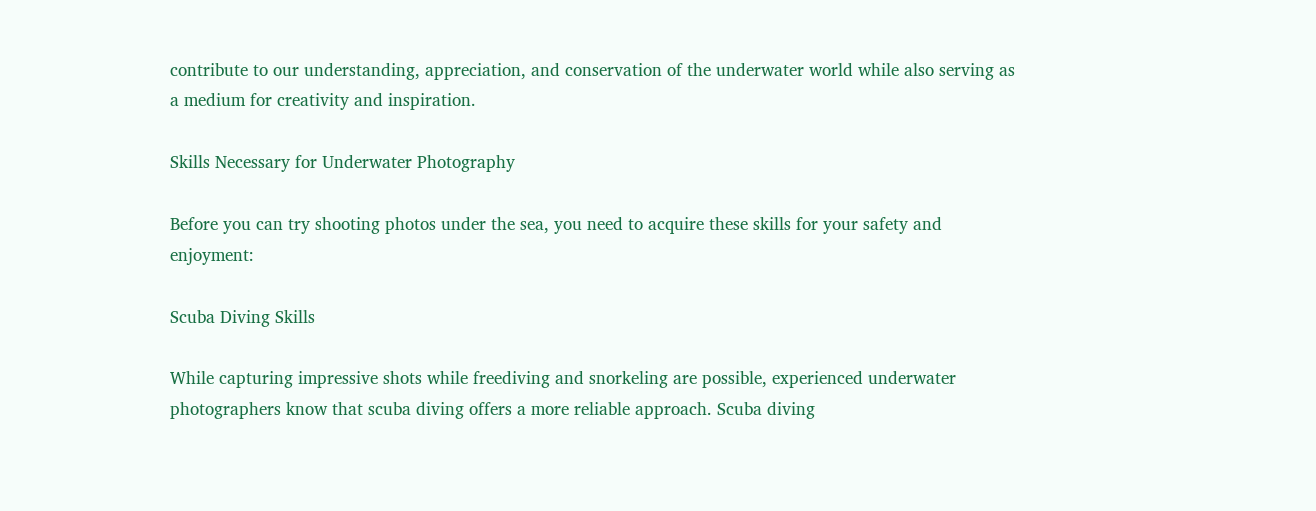contribute to our understanding, appreciation, and conservation of the underwater world while also serving as a medium for creativity and inspiration.

Skills Necessary for Underwater Photography

Before you can try shooting photos under the sea, you need to acquire these skills for your safety and enjoyment:

Scuba Diving Skills

While capturing impressive shots while freediving and snorkeling are possible, experienced underwater photographers know that scuba diving offers a more reliable approach. Scuba diving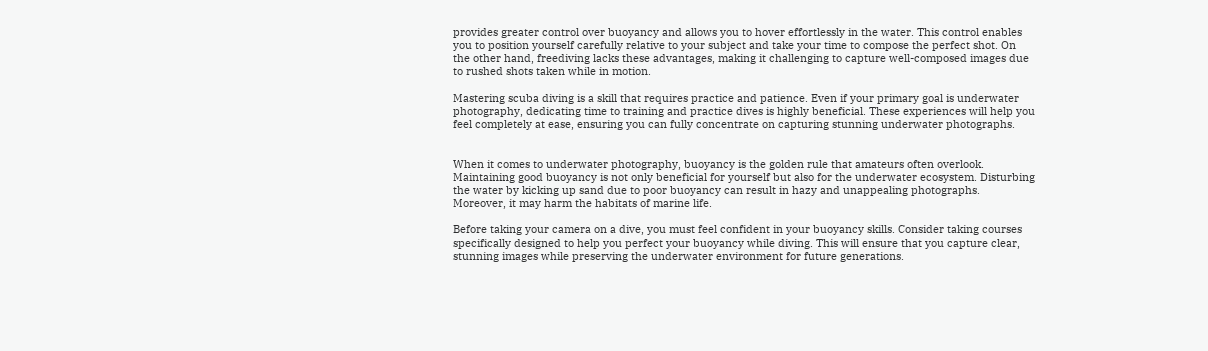provides greater control over buoyancy and allows you to hover effortlessly in the water. This control enables you to position yourself carefully relative to your subject and take your time to compose the perfect shot. On the other hand, freediving lacks these advantages, making it challenging to capture well-composed images due to rushed shots taken while in motion.

Mastering scuba diving is a skill that requires practice and patience. Even if your primary goal is underwater photography, dedicating time to training and practice dives is highly beneficial. These experiences will help you feel completely at ease, ensuring you can fully concentrate on capturing stunning underwater photographs.


When it comes to underwater photography, buoyancy is the golden rule that amateurs often overlook. Maintaining good buoyancy is not only beneficial for yourself but also for the underwater ecosystem. Disturbing the water by kicking up sand due to poor buoyancy can result in hazy and unappealing photographs. Moreover, it may harm the habitats of marine life.

Before taking your camera on a dive, you must feel confident in your buoyancy skills. Consider taking courses specifically designed to help you perfect your buoyancy while diving. This will ensure that you capture clear, stunning images while preserving the underwater environment for future generations.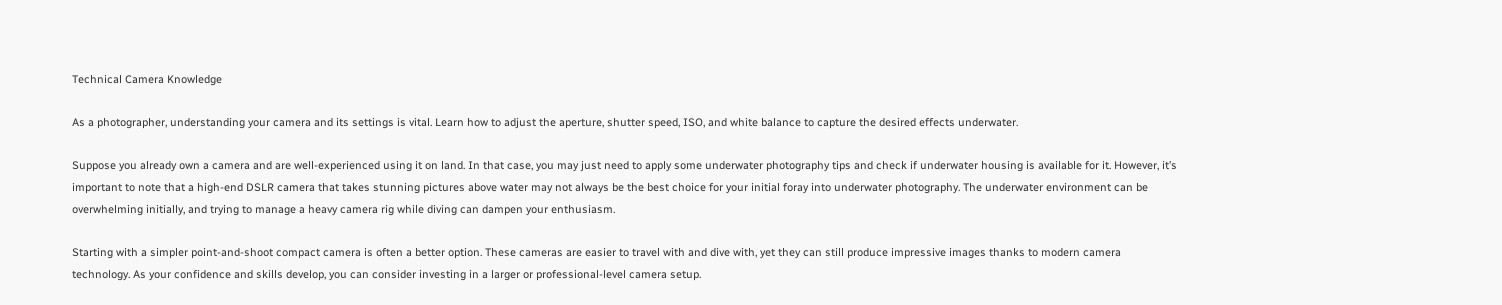Technical Camera Knowledge

As a photographer, understanding your camera and its settings is vital. Learn how to adjust the aperture, shutter speed, ISO, and white balance to capture the desired effects underwater.

Suppose you already own a camera and are well-experienced using it on land. In that case, you may just need to apply some underwater photography tips and check if underwater housing is available for it. However, it’s important to note that a high-end DSLR camera that takes stunning pictures above water may not always be the best choice for your initial foray into underwater photography. The underwater environment can be overwhelming initially, and trying to manage a heavy camera rig while diving can dampen your enthusiasm.

Starting with a simpler point-and-shoot compact camera is often a better option. These cameras are easier to travel with and dive with, yet they can still produce impressive images thanks to modern camera technology. As your confidence and skills develop, you can consider investing in a larger or professional-level camera setup.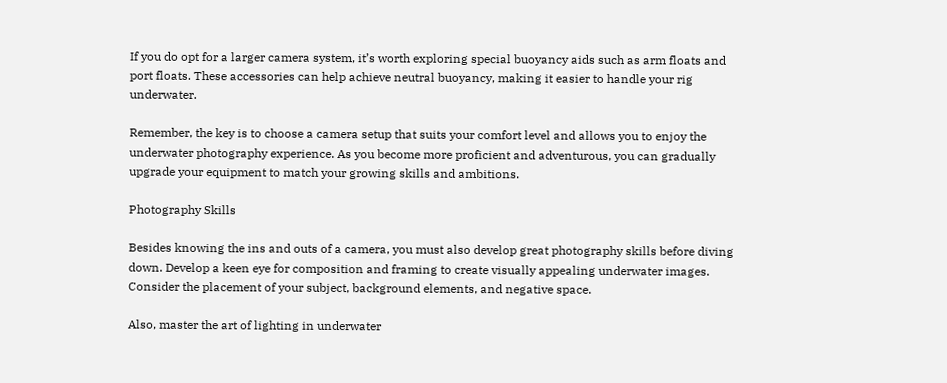If you do opt for a larger camera system, it’s worth exploring special buoyancy aids such as arm floats and port floats. These accessories can help achieve neutral buoyancy, making it easier to handle your rig underwater.

Remember, the key is to choose a camera setup that suits your comfort level and allows you to enjoy the underwater photography experience. As you become more proficient and adventurous, you can gradually upgrade your equipment to match your growing skills and ambitions.

Photography Skills

Besides knowing the ins and outs of a camera, you must also develop great photography skills before diving down. Develop a keen eye for composition and framing to create visually appealing underwater images. Consider the placement of your subject, background elements, and negative space.

Also, master the art of lighting in underwater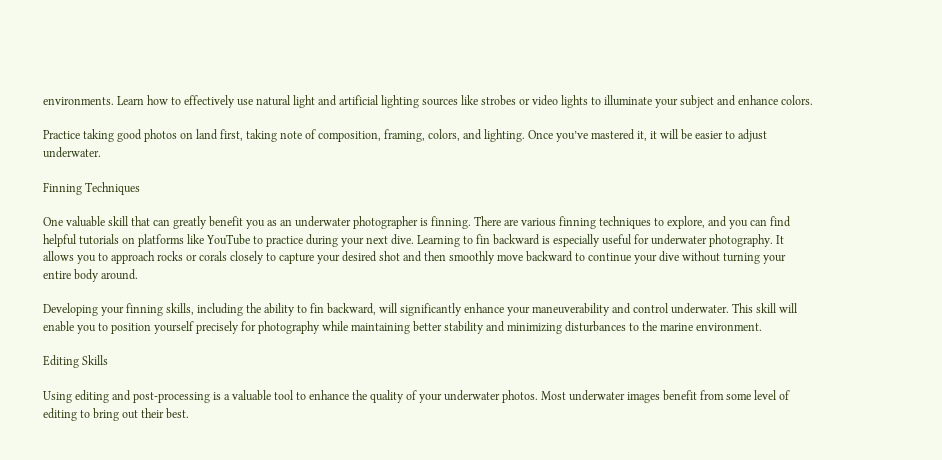environments. Learn how to effectively use natural light and artificial lighting sources like strobes or video lights to illuminate your subject and enhance colors.

Practice taking good photos on land first, taking note of composition, framing, colors, and lighting. Once you’ve mastered it, it will be easier to adjust underwater.

Finning Techniques

One valuable skill that can greatly benefit you as an underwater photographer is finning. There are various finning techniques to explore, and you can find helpful tutorials on platforms like YouTube to practice during your next dive. Learning to fin backward is especially useful for underwater photography. It allows you to approach rocks or corals closely to capture your desired shot and then smoothly move backward to continue your dive without turning your entire body around.

Developing your finning skills, including the ability to fin backward, will significantly enhance your maneuverability and control underwater. This skill will enable you to position yourself precisely for photography while maintaining better stability and minimizing disturbances to the marine environment.

Editing Skills

Using editing and post-processing is a valuable tool to enhance the quality of your underwater photos. Most underwater images benefit from some level of editing to bring out their best.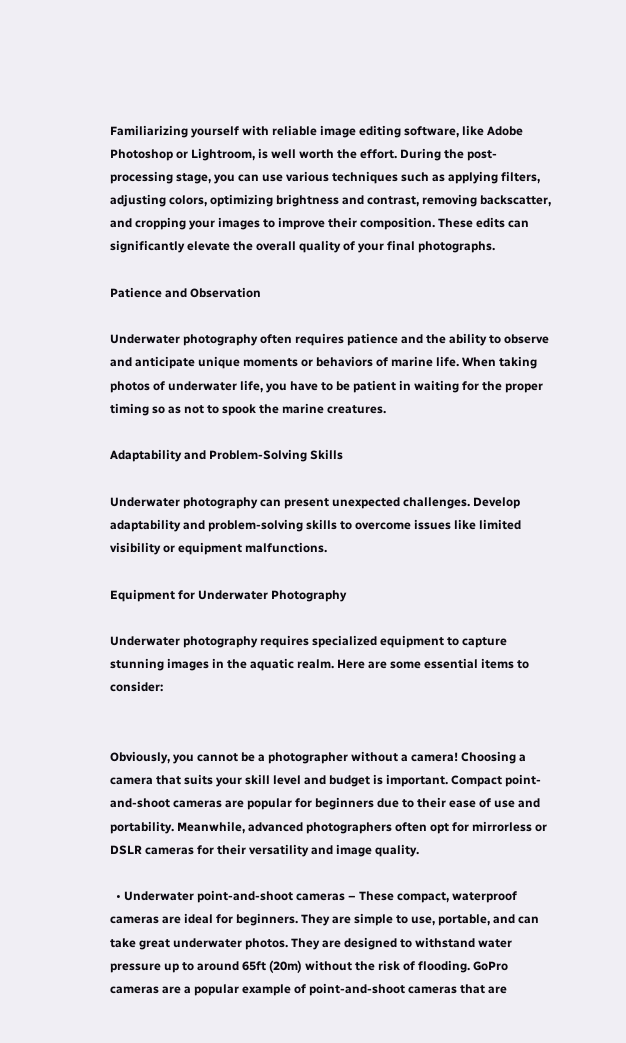Familiarizing yourself with reliable image editing software, like Adobe Photoshop or Lightroom, is well worth the effort. During the post-processing stage, you can use various techniques such as applying filters, adjusting colors, optimizing brightness and contrast, removing backscatter, and cropping your images to improve their composition. These edits can significantly elevate the overall quality of your final photographs.

Patience and Observation

Underwater photography often requires patience and the ability to observe and anticipate unique moments or behaviors of marine life. When taking photos of underwater life, you have to be patient in waiting for the proper timing so as not to spook the marine creatures.

Adaptability and Problem-Solving Skills

Underwater photography can present unexpected challenges. Develop adaptability and problem-solving skills to overcome issues like limited visibility or equipment malfunctions.

Equipment for Underwater Photography

Underwater photography requires specialized equipment to capture stunning images in the aquatic realm. Here are some essential items to consider:


Obviously, you cannot be a photographer without a camera! Choosing a camera that suits your skill level and budget is important. Compact point-and-shoot cameras are popular for beginners due to their ease of use and portability. Meanwhile, advanced photographers often opt for mirrorless or DSLR cameras for their versatility and image quality.

  • Underwater point-and-shoot cameras – These compact, waterproof cameras are ideal for beginners. They are simple to use, portable, and can take great underwater photos. They are designed to withstand water pressure up to around 65ft (20m) without the risk of flooding. GoPro cameras are a popular example of point-and-shoot cameras that are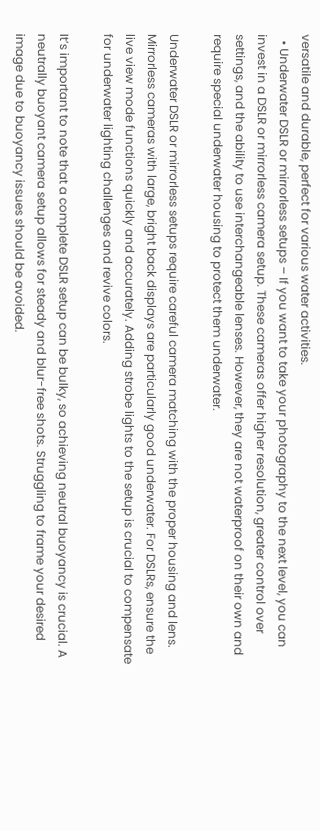versatile and durable, perfect for various water activities.
  • Underwater DSLR or mirrorless setups – If you want to take your photography to the next level, you can invest in a DSLR or mirrorless camera setup. These cameras offer higher resolution, greater control over settings, and the ability to use interchangeable lenses. However, they are not waterproof on their own and require special underwater housing to protect them underwater.

Underwater DSLR or mirrorless setups require careful camera matching with the proper housing and lens. Mirrorless cameras with large, bright back displays are particularly good underwater. For DSLRs, ensure the live view mode functions quickly and accurately. Adding strobe lights to the setup is crucial to compensate for underwater lighting challenges and revive colors.

It’s important to note that a complete DSLR setup can be bulky, so achieving neutral buoyancy is crucial. A neutrally buoyant camera setup allows for steady and blur-free shots. Struggling to frame your desired image due to buoyancy issues should be avoided.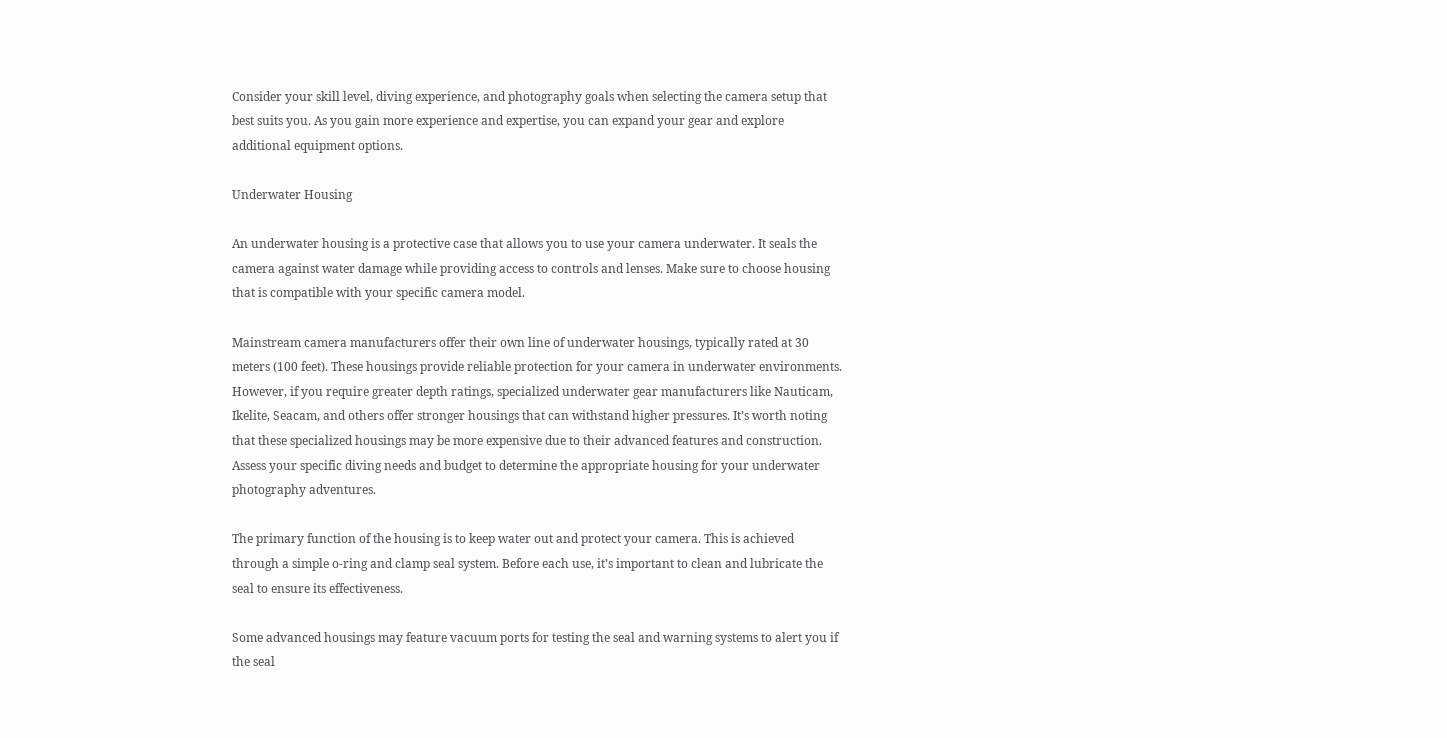Consider your skill level, diving experience, and photography goals when selecting the camera setup that best suits you. As you gain more experience and expertise, you can expand your gear and explore additional equipment options.

Underwater Housing

An underwater housing is a protective case that allows you to use your camera underwater. It seals the camera against water damage while providing access to controls and lenses. Make sure to choose housing that is compatible with your specific camera model.

Mainstream camera manufacturers offer their own line of underwater housings, typically rated at 30 meters (100 feet). These housings provide reliable protection for your camera in underwater environments. However, if you require greater depth ratings, specialized underwater gear manufacturers like Nauticam, Ikelite, Seacam, and others offer stronger housings that can withstand higher pressures. It’s worth noting that these specialized housings may be more expensive due to their advanced features and construction. Assess your specific diving needs and budget to determine the appropriate housing for your underwater photography adventures.

The primary function of the housing is to keep water out and protect your camera. This is achieved through a simple o-ring and clamp seal system. Before each use, it’s important to clean and lubricate the seal to ensure its effectiveness.

Some advanced housings may feature vacuum ports for testing the seal and warning systems to alert you if the seal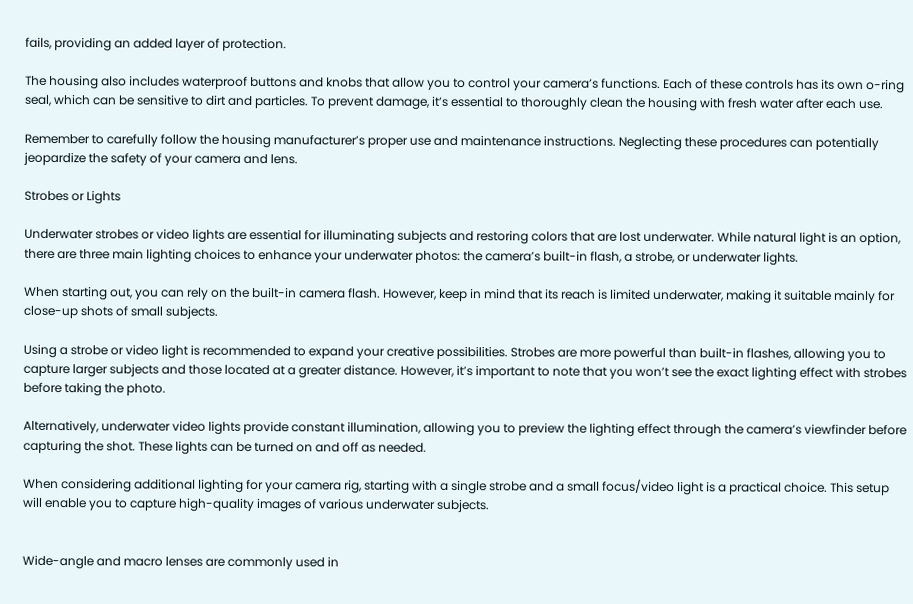fails, providing an added layer of protection.

The housing also includes waterproof buttons and knobs that allow you to control your camera’s functions. Each of these controls has its own o-ring seal, which can be sensitive to dirt and particles. To prevent damage, it’s essential to thoroughly clean the housing with fresh water after each use.

Remember to carefully follow the housing manufacturer’s proper use and maintenance instructions. Neglecting these procedures can potentially jeopardize the safety of your camera and lens.

Strobes or Lights

Underwater strobes or video lights are essential for illuminating subjects and restoring colors that are lost underwater. While natural light is an option, there are three main lighting choices to enhance your underwater photos: the camera’s built-in flash, a strobe, or underwater lights.

When starting out, you can rely on the built-in camera flash. However, keep in mind that its reach is limited underwater, making it suitable mainly for close-up shots of small subjects.

Using a strobe or video light is recommended to expand your creative possibilities. Strobes are more powerful than built-in flashes, allowing you to capture larger subjects and those located at a greater distance. However, it’s important to note that you won’t see the exact lighting effect with strobes before taking the photo.

Alternatively, underwater video lights provide constant illumination, allowing you to preview the lighting effect through the camera’s viewfinder before capturing the shot. These lights can be turned on and off as needed.

When considering additional lighting for your camera rig, starting with a single strobe and a small focus/video light is a practical choice. This setup will enable you to capture high-quality images of various underwater subjects.


Wide-angle and macro lenses are commonly used in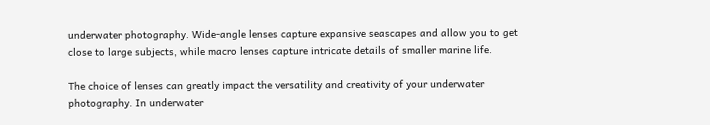underwater photography. Wide-angle lenses capture expansive seascapes and allow you to get close to large subjects, while macro lenses capture intricate details of smaller marine life.

The choice of lenses can greatly impact the versatility and creativity of your underwater photography. In underwater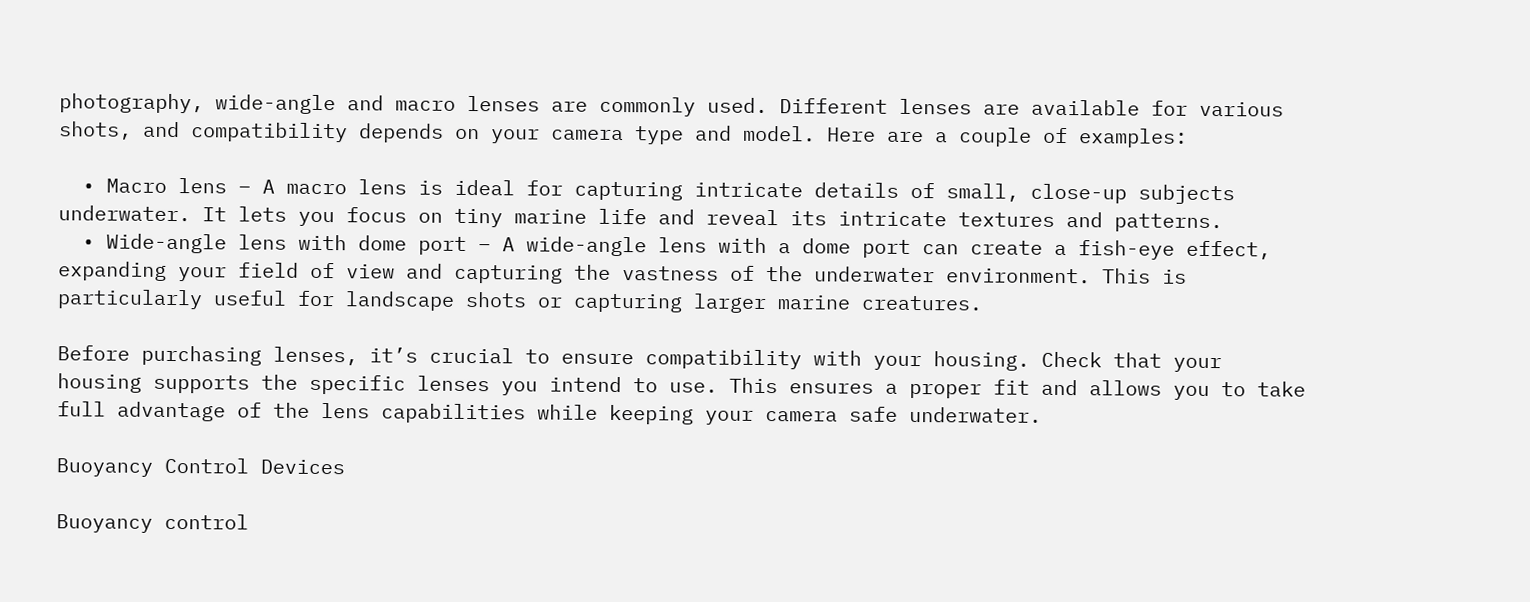photography, wide-angle and macro lenses are commonly used. Different lenses are available for various shots, and compatibility depends on your camera type and model. Here are a couple of examples:

  • Macro lens – A macro lens is ideal for capturing intricate details of small, close-up subjects underwater. It lets you focus on tiny marine life and reveal its intricate textures and patterns.
  • Wide-angle lens with dome port – A wide-angle lens with a dome port can create a fish-eye effect, expanding your field of view and capturing the vastness of the underwater environment. This is particularly useful for landscape shots or capturing larger marine creatures.

Before purchasing lenses, it’s crucial to ensure compatibility with your housing. Check that your housing supports the specific lenses you intend to use. This ensures a proper fit and allows you to take full advantage of the lens capabilities while keeping your camera safe underwater.

Buoyancy Control Devices

Buoyancy control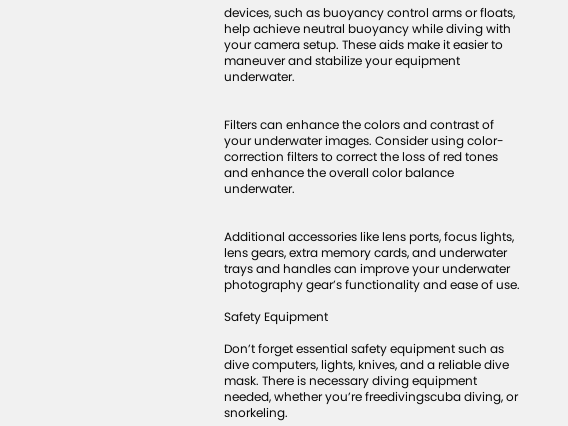devices, such as buoyancy control arms or floats, help achieve neutral buoyancy while diving with your camera setup. These aids make it easier to maneuver and stabilize your equipment underwater.


Filters can enhance the colors and contrast of your underwater images. Consider using color-correction filters to correct the loss of red tones and enhance the overall color balance underwater.


Additional accessories like lens ports, focus lights, lens gears, extra memory cards, and underwater trays and handles can improve your underwater photography gear’s functionality and ease of use.

Safety Equipment

Don’t forget essential safety equipment such as dive computers, lights, knives, and a reliable dive mask. There is necessary diving equipment needed, whether you’re freedivingscuba diving, or snorkeling.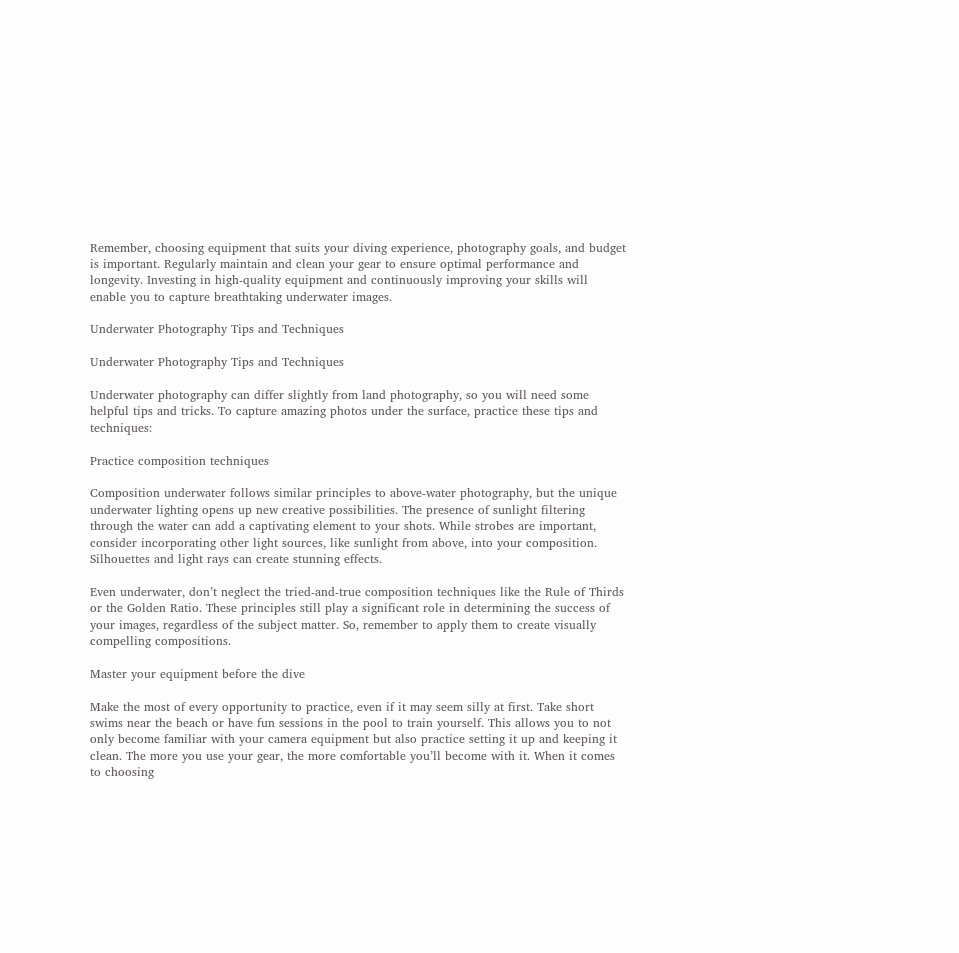Remember, choosing equipment that suits your diving experience, photography goals, and budget is important. Regularly maintain and clean your gear to ensure optimal performance and longevity. Investing in high-quality equipment and continuously improving your skills will enable you to capture breathtaking underwater images.

Underwater Photography Tips and Techniques

Underwater Photography Tips and Techniques

Underwater photography can differ slightly from land photography, so you will need some helpful tips and tricks. To capture amazing photos under the surface, practice these tips and techniques:

Practice composition techniques

Composition underwater follows similar principles to above-water photography, but the unique underwater lighting opens up new creative possibilities. The presence of sunlight filtering through the water can add a captivating element to your shots. While strobes are important, consider incorporating other light sources, like sunlight from above, into your composition. Silhouettes and light rays can create stunning effects.

Even underwater, don’t neglect the tried-and-true composition techniques like the Rule of Thirds or the Golden Ratio. These principles still play a significant role in determining the success of your images, regardless of the subject matter. So, remember to apply them to create visually compelling compositions.

Master your equipment before the dive

Make the most of every opportunity to practice, even if it may seem silly at first. Take short swims near the beach or have fun sessions in the pool to train yourself. This allows you to not only become familiar with your camera equipment but also practice setting it up and keeping it clean. The more you use your gear, the more comfortable you’ll become with it. When it comes to choosing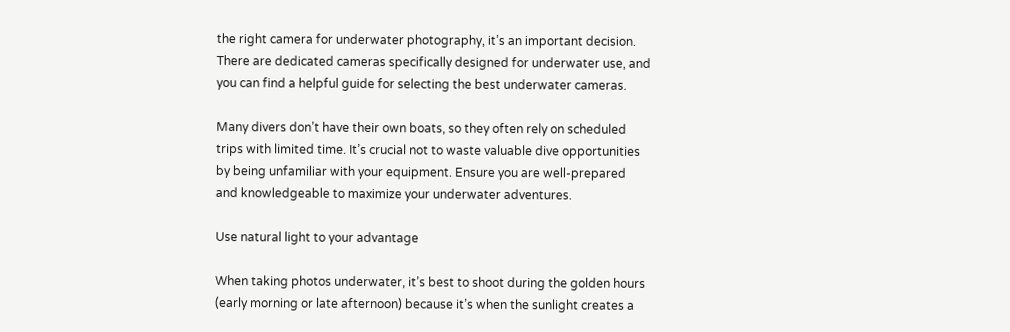the right camera for underwater photography, it’s an important decision. There are dedicated cameras specifically designed for underwater use, and you can find a helpful guide for selecting the best underwater cameras.

Many divers don’t have their own boats, so they often rely on scheduled trips with limited time. It’s crucial not to waste valuable dive opportunities by being unfamiliar with your equipment. Ensure you are well-prepared and knowledgeable to maximize your underwater adventures.

Use natural light to your advantage

When taking photos underwater, it’s best to shoot during the golden hours (early morning or late afternoon) because it’s when the sunlight creates a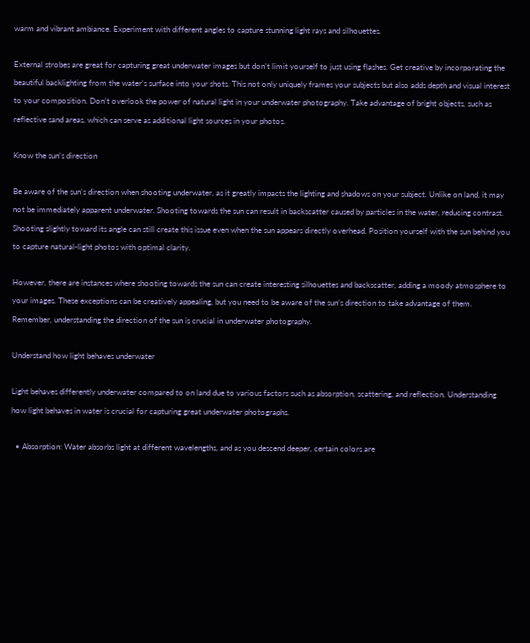warm and vibrant ambiance. Experiment with different angles to capture stunning light rays and silhouettes.

External strobes are great for capturing great underwater images but don’t limit yourself to just using flashes. Get creative by incorporating the beautiful backlighting from the water’s surface into your shots. This not only uniquely frames your subjects but also adds depth and visual interest to your composition. Don’t overlook the power of natural light in your underwater photography. Take advantage of bright objects, such as reflective sand areas, which can serve as additional light sources in your photos.

Know the sun’s direction

Be aware of the sun’s direction when shooting underwater, as it greatly impacts the lighting and shadows on your subject. Unlike on land, it may not be immediately apparent underwater. Shooting towards the sun can result in backscatter caused by particles in the water, reducing contrast. Shooting slightly toward its angle can still create this issue even when the sun appears directly overhead. Position yourself with the sun behind you to capture natural-light photos with optimal clarity.

However, there are instances where shooting towards the sun can create interesting silhouettes and backscatter, adding a moody atmosphere to your images. These exceptions can be creatively appealing, but you need to be aware of the sun’s direction to take advantage of them. Remember, understanding the direction of the sun is crucial in underwater photography.

Understand how light behaves underwater

Light behaves differently underwater compared to on land due to various factors such as absorption, scattering, and reflection. Understanding how light behaves in water is crucial for capturing great underwater photographs.

  • Absorption: Water absorbs light at different wavelengths, and as you descend deeper, certain colors are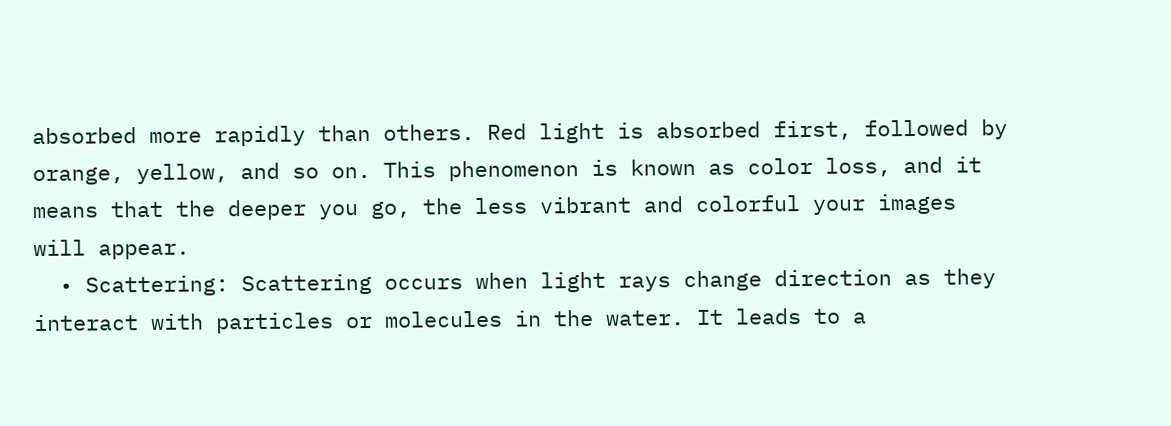absorbed more rapidly than others. Red light is absorbed first, followed by orange, yellow, and so on. This phenomenon is known as color loss, and it means that the deeper you go, the less vibrant and colorful your images will appear.
  • Scattering: Scattering occurs when light rays change direction as they interact with particles or molecules in the water. It leads to a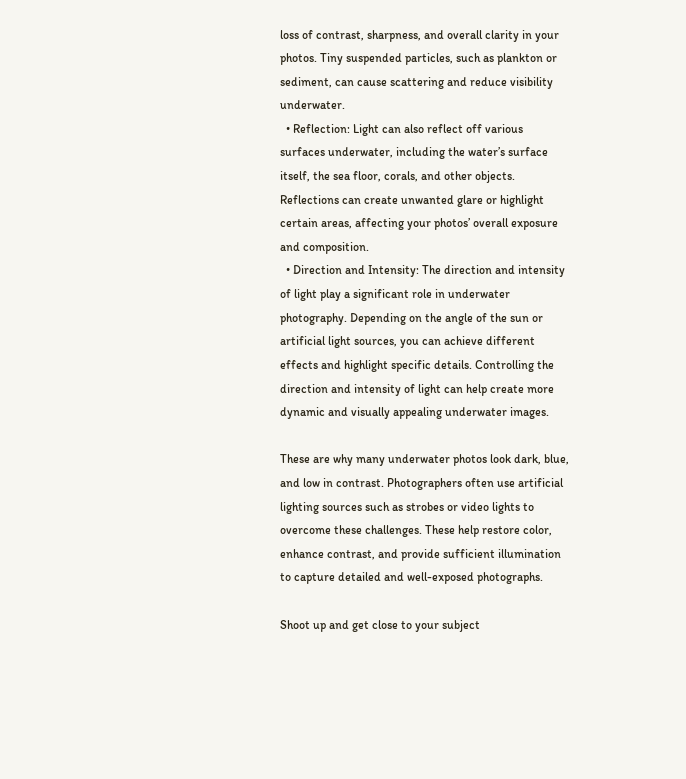loss of contrast, sharpness, and overall clarity in your photos. Tiny suspended particles, such as plankton or sediment, can cause scattering and reduce visibility underwater.
  • Reflection: Light can also reflect off various surfaces underwater, including the water’s surface itself, the sea floor, corals, and other objects. Reflections can create unwanted glare or highlight certain areas, affecting your photos’ overall exposure and composition.
  • Direction and Intensity: The direction and intensity of light play a significant role in underwater photography. Depending on the angle of the sun or artificial light sources, you can achieve different effects and highlight specific details. Controlling the direction and intensity of light can help create more dynamic and visually appealing underwater images.

These are why many underwater photos look dark, blue, and low in contrast. Photographers often use artificial lighting sources such as strobes or video lights to overcome these challenges. These help restore color, enhance contrast, and provide sufficient illumination to capture detailed and well-exposed photographs.

Shoot up and get close to your subject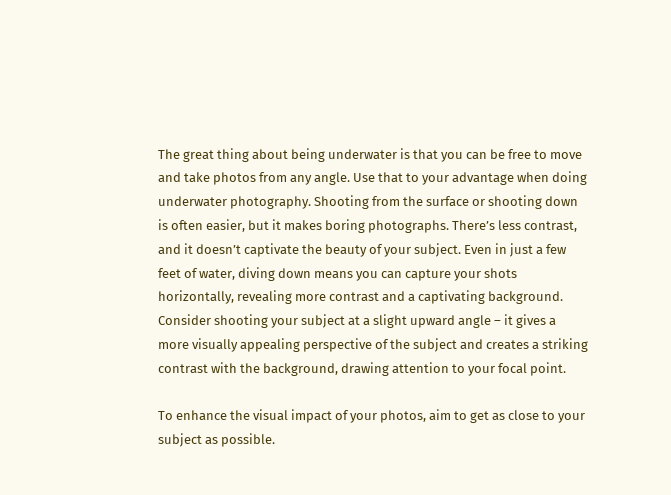The great thing about being underwater is that you can be free to move and take photos from any angle. Use that to your advantage when doing underwater photography. Shooting from the surface or shooting down is often easier, but it makes boring photographs. There’s less contrast, and it doesn’t captivate the beauty of your subject. Even in just a few feet of water, diving down means you can capture your shots horizontally, revealing more contrast and a captivating background. Consider shooting your subject at a slight upward angle – it gives a more visually appealing perspective of the subject and creates a striking contrast with the background, drawing attention to your focal point.

To enhance the visual impact of your photos, aim to get as close to your subject as possible.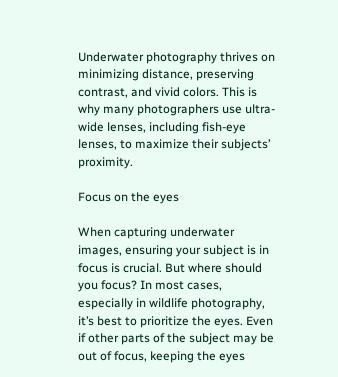Underwater photography thrives on minimizing distance, preserving contrast, and vivid colors. This is why many photographers use ultra-wide lenses, including fish-eye lenses, to maximize their subjects’ proximity.

Focus on the eyes

When capturing underwater images, ensuring your subject is in focus is crucial. But where should you focus? In most cases, especially in wildlife photography, it’s best to prioritize the eyes. Even if other parts of the subject may be out of focus, keeping the eyes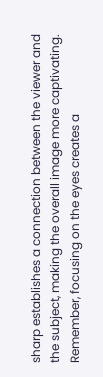sharp establishes a connection between the viewer and the subject, making the overall image more captivating. Remember, focusing on the eyes creates a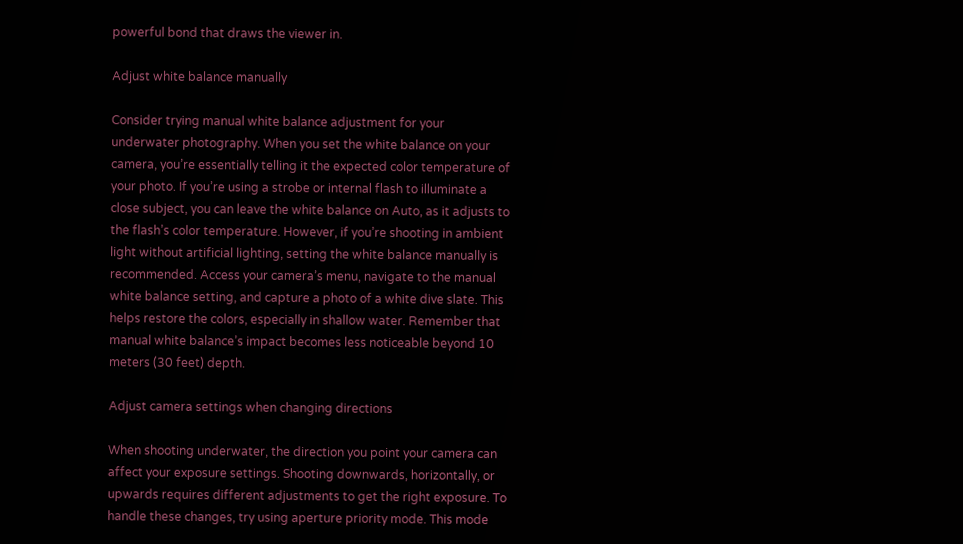powerful bond that draws the viewer in.

Adjust white balance manually

Consider trying manual white balance adjustment for your underwater photography. When you set the white balance on your camera, you’re essentially telling it the expected color temperature of your photo. If you’re using a strobe or internal flash to illuminate a close subject, you can leave the white balance on Auto, as it adjusts to the flash’s color temperature. However, if you’re shooting in ambient light without artificial lighting, setting the white balance manually is recommended. Access your camera’s menu, navigate to the manual white balance setting, and capture a photo of a white dive slate. This helps restore the colors, especially in shallow water. Remember that manual white balance’s impact becomes less noticeable beyond 10 meters (30 feet) depth.

Adjust camera settings when changing directions

When shooting underwater, the direction you point your camera can affect your exposure settings. Shooting downwards, horizontally, or upwards requires different adjustments to get the right exposure. To handle these changes, try using aperture priority mode. This mode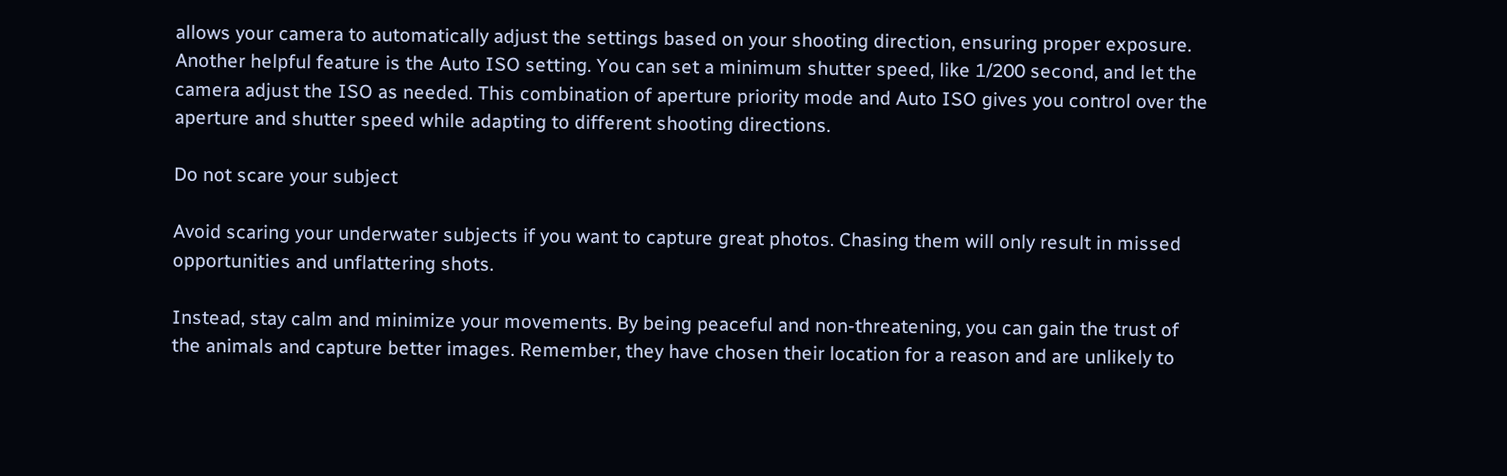allows your camera to automatically adjust the settings based on your shooting direction, ensuring proper exposure. Another helpful feature is the Auto ISO setting. You can set a minimum shutter speed, like 1/200 second, and let the camera adjust the ISO as needed. This combination of aperture priority mode and Auto ISO gives you control over the aperture and shutter speed while adapting to different shooting directions.

Do not scare your subject

Avoid scaring your underwater subjects if you want to capture great photos. Chasing them will only result in missed opportunities and unflattering shots.

Instead, stay calm and minimize your movements. By being peaceful and non-threatening, you can gain the trust of the animals and capture better images. Remember, they have chosen their location for a reason and are unlikely to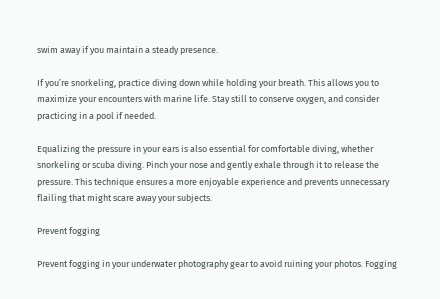swim away if you maintain a steady presence.

If you’re snorkeling, practice diving down while holding your breath. This allows you to maximize your encounters with marine life. Stay still to conserve oxygen, and consider practicing in a pool if needed.

Equalizing the pressure in your ears is also essential for comfortable diving, whether snorkeling or scuba diving. Pinch your nose and gently exhale through it to release the pressure. This technique ensures a more enjoyable experience and prevents unnecessary flailing that might scare away your subjects.

Prevent fogging

Prevent fogging in your underwater photography gear to avoid ruining your photos. Fogging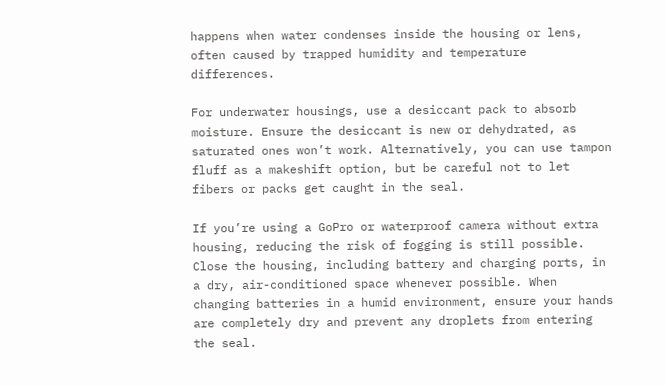happens when water condenses inside the housing or lens, often caused by trapped humidity and temperature differences.

For underwater housings, use a desiccant pack to absorb moisture. Ensure the desiccant is new or dehydrated, as saturated ones won’t work. Alternatively, you can use tampon fluff as a makeshift option, but be careful not to let fibers or packs get caught in the seal.

If you’re using a GoPro or waterproof camera without extra housing, reducing the risk of fogging is still possible. Close the housing, including battery and charging ports, in a dry, air-conditioned space whenever possible. When changing batteries in a humid environment, ensure your hands are completely dry and prevent any droplets from entering the seal.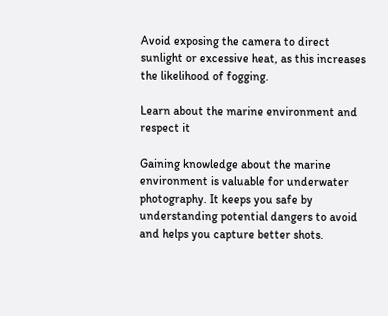Avoid exposing the camera to direct sunlight or excessive heat, as this increases the likelihood of fogging.

Learn about the marine environment and respect it

Gaining knowledge about the marine environment is valuable for underwater photography. It keeps you safe by understanding potential dangers to avoid and helps you capture better shots.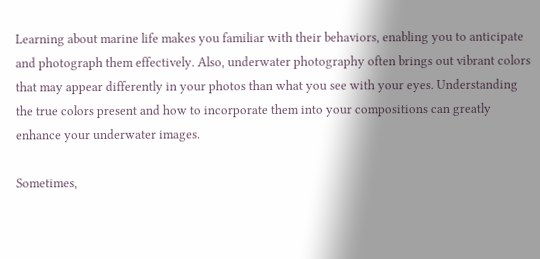Learning about marine life makes you familiar with their behaviors, enabling you to anticipate and photograph them effectively. Also, underwater photography often brings out vibrant colors that may appear differently in your photos than what you see with your eyes. Understanding the true colors present and how to incorporate them into your compositions can greatly enhance your underwater images.

Sometimes,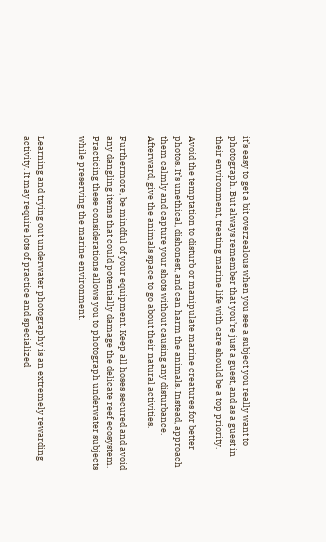it’s easy to get a bit overzealous when you see a subject you really want to photograph. But always remember that you’re just a guest, and as a guest in their environment, treating marine life with care should be a top priority.

Avoid the temptation to disturb or manipulate marine creatures for better photos. It’s unethical, dishonest, and can harm the animals. Instead, approach them calmly and capture your shots without causing any disturbance. Afterward, give the animals space to go about their natural activities.

Furthermore, be mindful of your equipment. Keep all hoses secured and avoid any dangling items that could potentially damage the delicate reef ecosystem. Practicing these considerations allows you to photograph underwater subjects while preserving the marine environment.


Learning and trying out underwater photography is an extremely rewarding activity. It may require lots of practice and specialized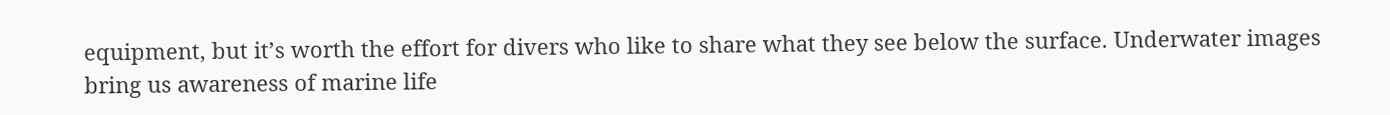equipment, but it’s worth the effort for divers who like to share what they see below the surface. Underwater images bring us awareness of marine life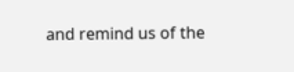and remind us of the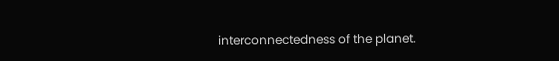interconnectedness of the planet.